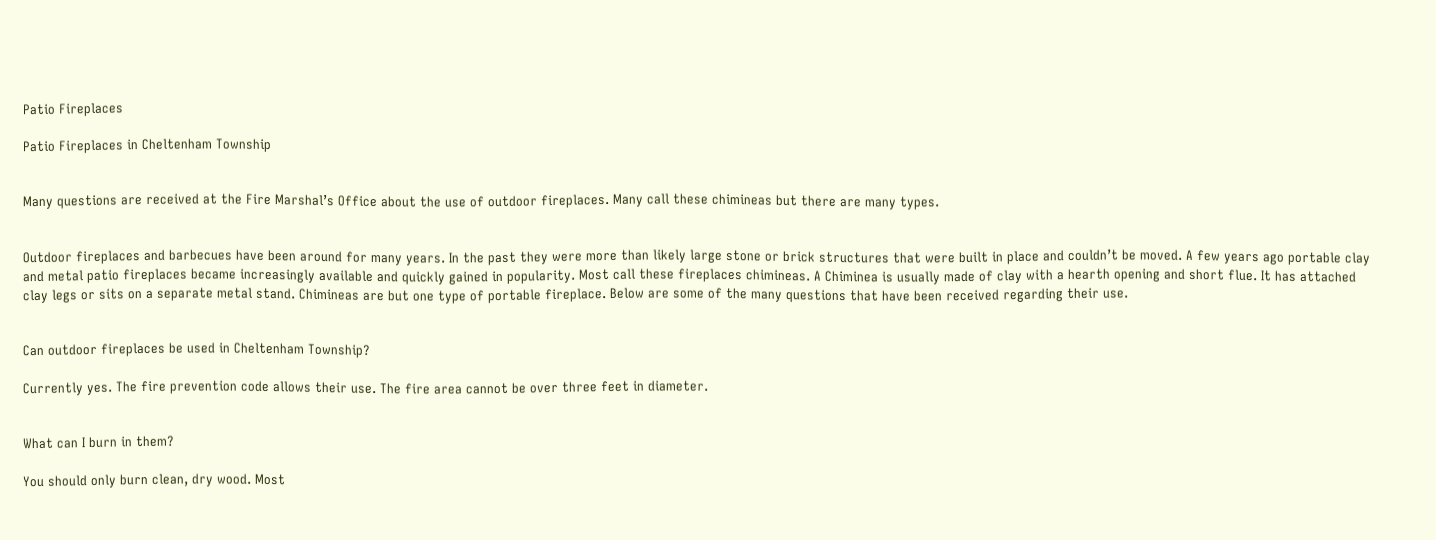Patio Fireplaces

Patio Fireplaces in Cheltenham Township


Many questions are received at the Fire Marshal’s Office about the use of outdoor fireplaces. Many call these chimineas but there are many types.


Outdoor fireplaces and barbecues have been around for many years. In the past they were more than likely large stone or brick structures that were built in place and couldn’t be moved. A few years ago portable clay and metal patio fireplaces became increasingly available and quickly gained in popularity. Most call these fireplaces chimineas. A Chiminea is usually made of clay with a hearth opening and short flue. It has attached clay legs or sits on a separate metal stand. Chimineas are but one type of portable fireplace. Below are some of the many questions that have been received regarding their use.


Can outdoor fireplaces be used in Cheltenham Township?

Currently yes. The fire prevention code allows their use. The fire area cannot be over three feet in diameter.


What can I burn in them?

You should only burn clean, dry wood. Most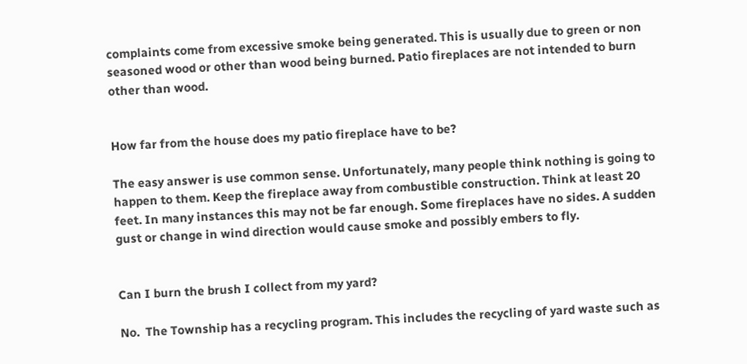complaints come from excessive smoke being generated. This is usually due to green or non seasoned wood or other than wood being burned. Patio fireplaces are not intended to burn other than wood.


How far from the house does my patio fireplace have to be?

The easy answer is use common sense. Unfortunately, many people think nothing is going to happen to them. Keep the fireplace away from combustible construction. Think at least 20 feet. In many instances this may not be far enough. Some fireplaces have no sides. A sudden gust or change in wind direction would cause smoke and possibly embers to fly.


Can I burn the brush I collect from my yard?

No.  The Township has a recycling program. This includes the recycling of yard waste such as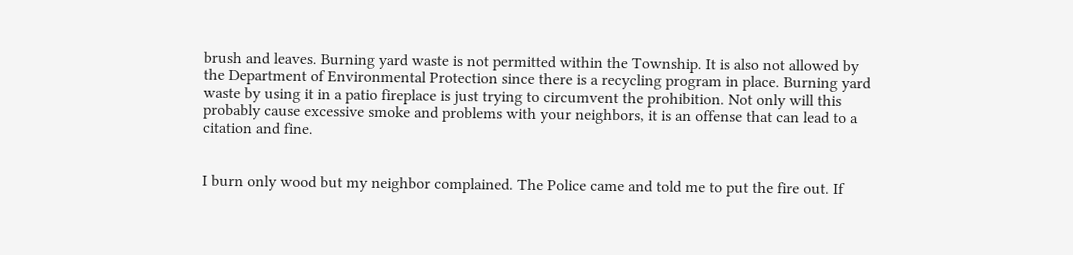brush and leaves. Burning yard waste is not permitted within the Township. It is also not allowed by the Department of Environmental Protection since there is a recycling program in place. Burning yard waste by using it in a patio fireplace is just trying to circumvent the prohibition. Not only will this probably cause excessive smoke and problems with your neighbors, it is an offense that can lead to a citation and fine.


I burn only wood but my neighbor complained. The Police came and told me to put the fire out. If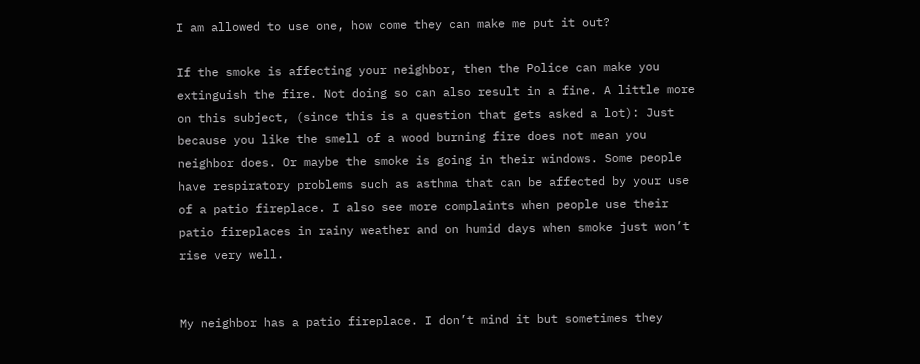I am allowed to use one, how come they can make me put it out?

If the smoke is affecting your neighbor, then the Police can make you extinguish the fire. Not doing so can also result in a fine. A little more on this subject, (since this is a question that gets asked a lot): Just because you like the smell of a wood burning fire does not mean you neighbor does. Or maybe the smoke is going in their windows. Some people have respiratory problems such as asthma that can be affected by your use of a patio fireplace. I also see more complaints when people use their patio fireplaces in rainy weather and on humid days when smoke just won’t rise very well.


My neighbor has a patio fireplace. I don’t mind it but sometimes they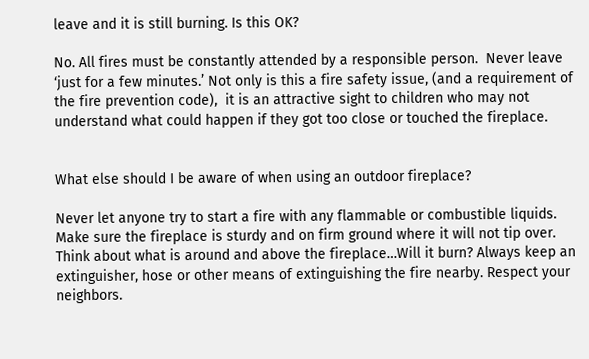leave and it is still burning. Is this OK?

No. All fires must be constantly attended by a responsible person.  Never leave ‘just for a few minutes.’ Not only is this a fire safety issue, (and a requirement of the fire prevention code),  it is an attractive sight to children who may not understand what could happen if they got too close or touched the fireplace.


What else should I be aware of when using an outdoor fireplace?

Never let anyone try to start a fire with any flammable or combustible liquids. Make sure the fireplace is sturdy and on firm ground where it will not tip over. Think about what is around and above the fireplace…Will it burn? Always keep an extinguisher, hose or other means of extinguishing the fire nearby. Respect your neighbors.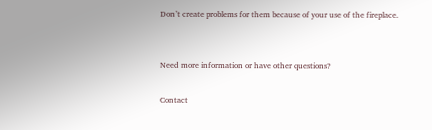Don’t create problems for them because of your use of the fireplace.


Need more information or have other questions?

Contact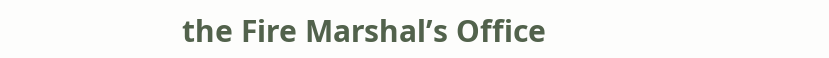the Fire Marshal’s Office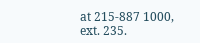at 215-887 1000, ext. 235.